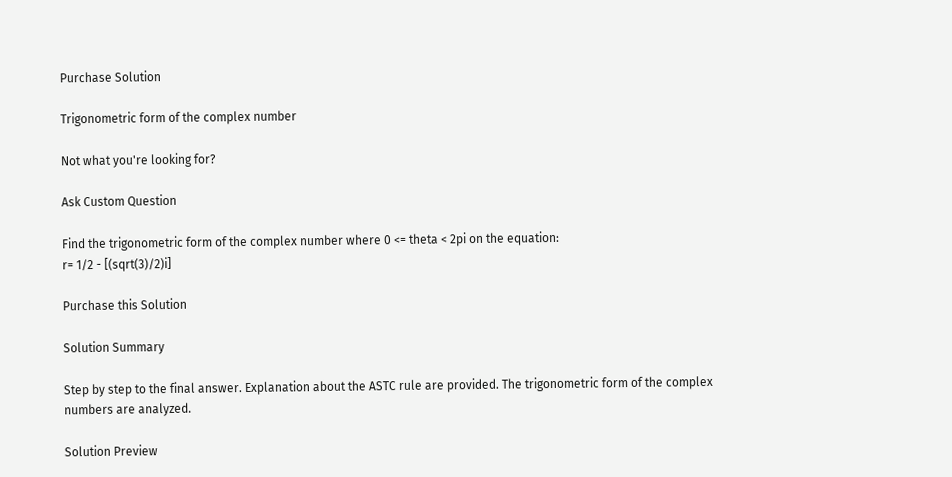Purchase Solution

Trigonometric form of the complex number

Not what you're looking for?

Ask Custom Question

Find the trigonometric form of the complex number where 0 <= theta < 2pi on the equation:
r= 1/2 - [(sqrt(3)/2)i]

Purchase this Solution

Solution Summary

Step by step to the final answer. Explanation about the ASTC rule are provided. The trigonometric form of the complex numbers are analyzed.

Solution Preview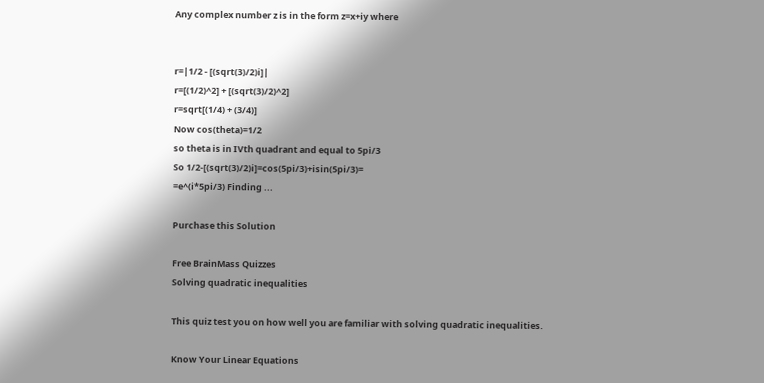Any complex number z is in the form z=x+iy where


r=|1/2 - [(sqrt(3)/2)i]|
r=[(1/2)^2] + [(sqrt(3)/2)^2]
r=sqrt[(1/4) + (3/4)]
Now cos(theta)=1/2
so theta is in IVth quadrant and equal to 5pi/3
So 1/2-[(sqrt(3)/2)i]=cos(5pi/3)+isin(5pi/3)=
=e^(i*5pi/3) Finding ...

Purchase this Solution

Free BrainMass Quizzes
Solving quadratic inequalities

This quiz test you on how well you are familiar with solving quadratic inequalities.

Know Your Linear Equations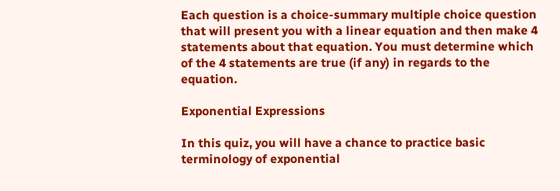Each question is a choice-summary multiple choice question that will present you with a linear equation and then make 4 statements about that equation. You must determine which of the 4 statements are true (if any) in regards to the equation.

Exponential Expressions

In this quiz, you will have a chance to practice basic terminology of exponential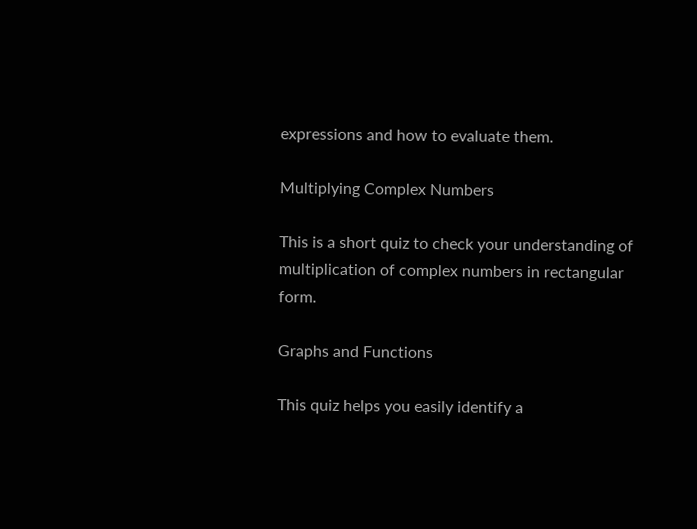expressions and how to evaluate them.

Multiplying Complex Numbers

This is a short quiz to check your understanding of multiplication of complex numbers in rectangular form.

Graphs and Functions

This quiz helps you easily identify a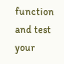function and test your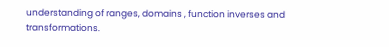understanding of ranges, domains , function inverses and transformations.